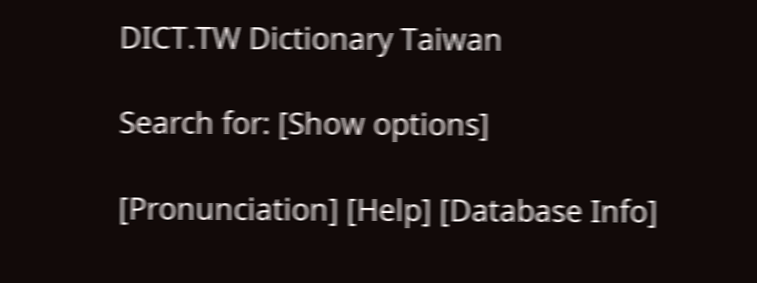DICT.TW Dictionary Taiwan

Search for: [Show options]

[Pronunciation] [Help] [Database Info]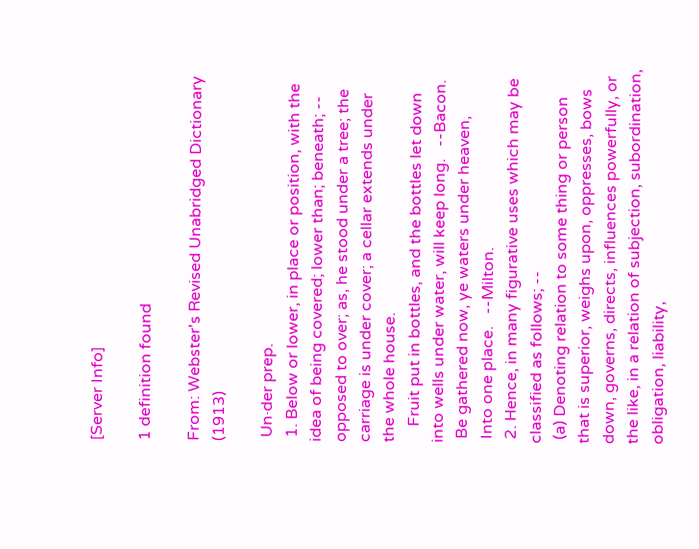[Server Info]

1 definition found

From: Webster's Revised Unabridged Dictionary (1913)

 Un·der prep.
 1. Below or lower, in place or position, with the idea of being covered; lower than; beneath; -- opposed to over; as, he stood under a tree; the carriage is under cover; a cellar extends under the whole house.
    Fruit put in bottles, and the bottles let down into wells under water, will keep long.   --Bacon.
 Be gathered now, ye waters under heaven,
 Into one place.   --Milton.
 2. Hence, in many figurative uses which may be classified as follows; --
 (a) Denoting relation to some thing or person that is superior, weighs upon, oppresses, bows down, governs, directs, influences powerfully, or the like, in a relation of subjection, subordination, obligation, liability,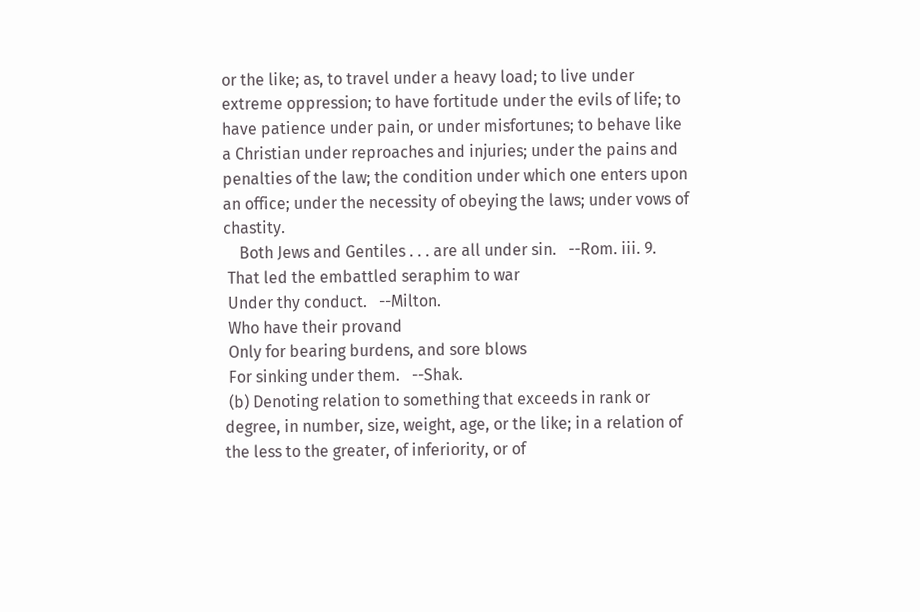or the like; as, to travel under a heavy load; to live under extreme oppression; to have fortitude under the evils of life; to have patience under pain, or under misfortunes; to behave like a Christian under reproaches and injuries; under the pains and penalties of the law; the condition under which one enters upon an office; under the necessity of obeying the laws; under vows of chastity.
    Both Jews and Gentiles . . . are all under sin.   --Rom. iii. 9.
 That led the embattled seraphim to war
 Under thy conduct.   --Milton.
 Who have their provand
 Only for bearing burdens, and sore blows
 For sinking under them.   --Shak.
 (b) Denoting relation to something that exceeds in rank or degree, in number, size, weight, age, or the like; in a relation of the less to the greater, of inferiority, or of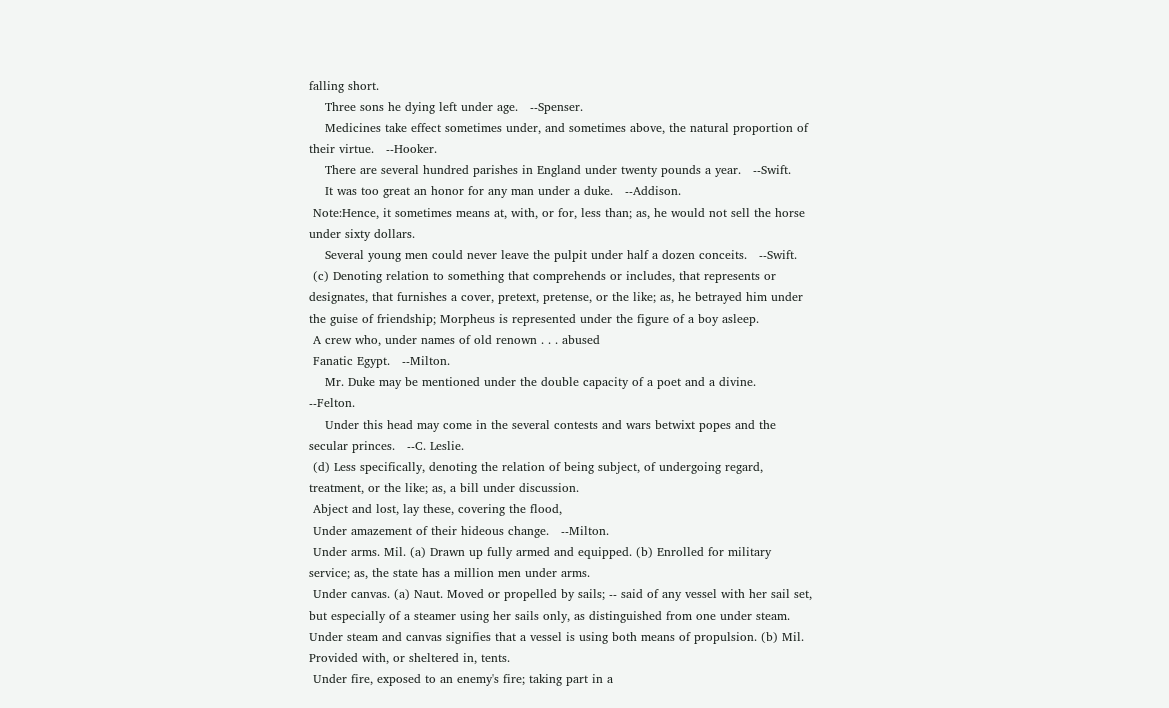falling short.
    Three sons he dying left under age.   --Spenser.
    Medicines take effect sometimes under, and sometimes above, the natural proportion of their virtue.   --Hooker.
    There are several hundred parishes in England under twenty pounds a year.   --Swift.
    It was too great an honor for any man under a duke.   --Addison.
 Note:Hence, it sometimes means at, with, or for, less than; as, he would not sell the horse under sixty dollars.
    Several young men could never leave the pulpit under half a dozen conceits.   --Swift.
 (c) Denoting relation to something that comprehends or includes, that represents or designates, that furnishes a cover, pretext, pretense, or the like; as, he betrayed him under the guise of friendship; Morpheus is represented under the figure of a boy asleep.
 A crew who, under names of old renown . . . abused
 Fanatic Egypt.   --Milton.
    Mr. Duke may be mentioned under the double capacity of a poet and a divine.   --Felton.
    Under this head may come in the several contests and wars betwixt popes and the secular princes.   --C. Leslie.
 (d) Less specifically, denoting the relation of being subject, of undergoing regard, treatment, or the like; as, a bill under discussion.
 Abject and lost, lay these, covering the flood,
 Under amazement of their hideous change.   --Milton.
 Under arms. Mil. (a) Drawn up fully armed and equipped. (b) Enrolled for military service; as, the state has a million men under arms.
 Under canvas. (a) Naut. Moved or propelled by sails; -- said of any vessel with her sail set, but especially of a steamer using her sails only, as distinguished from one under steam. Under steam and canvas signifies that a vessel is using both means of propulsion. (b) Mil. Provided with, or sheltered in, tents.
 Under fire, exposed to an enemy's fire; taking part in a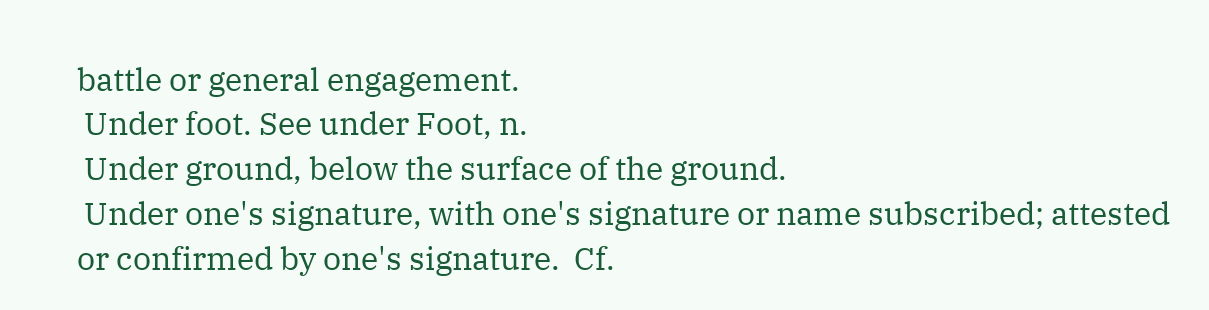battle or general engagement.
 Under foot. See under Foot, n.
 Under ground, below the surface of the ground.
 Under one's signature, with one's signature or name subscribed; attested or confirmed by one's signature.  Cf.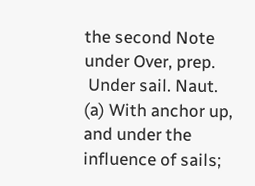the second Note under Over, prep.
 Under sail. Naut. (a) With anchor up, and under the influence of sails;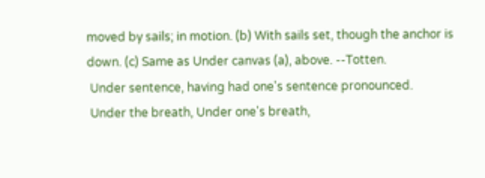moved by sails; in motion. (b) With sails set, though the anchor is down. (c) Same as Under canvas (a), above. --Totten.
 Under sentence, having had one's sentence pronounced.
 Under the breath, Under one's breath,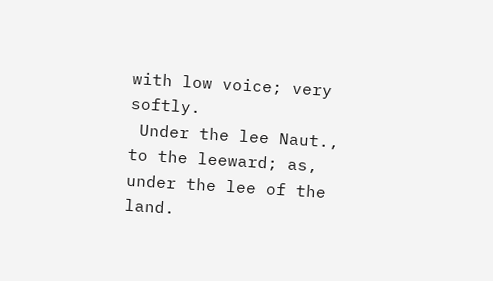with low voice; very softly.
 Under the lee Naut., to the leeward; as, under the lee of the land.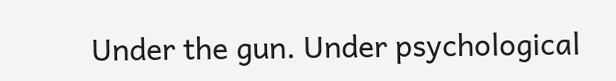Under the gun. Under psychological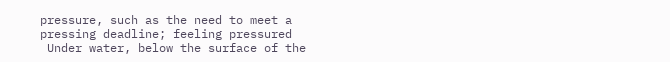pressure, such as the need to meet a pressing deadline; feeling pressured
 Under water, below the surface of the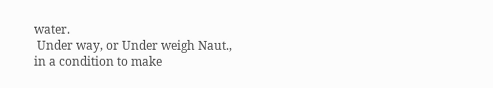water.
 Under way, or Under weigh Naut., in a condition to make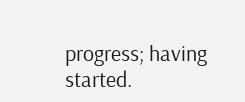progress; having started.